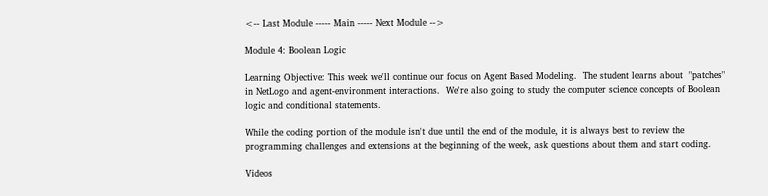<-- Last Module ----- Main ----- Next Module -->

Module 4: Boolean Logic

Learning Objective: This week we'll continue our focus on Agent Based Modeling.  The student learns about  "patches" in NetLogo and agent-environment interactions.  We're also going to study the computer science concepts of Boolean logic and conditional statements.

While the coding portion of the module isn't due until the end of the module, it is always best to review the programming challenges and extensions at the beginning of the week, ask questions about them and start coding.

Videos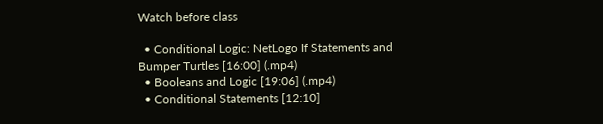Watch before class

  • Conditional Logic: NetLogo If Statements and Bumper Turtles [16:00] (.mp4)
  • Booleans and Logic [19:06] (.mp4)
  • Conditional Statements [12:10]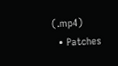(.mp4)
  • Patches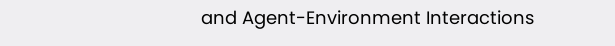and Agent-Environment Interactions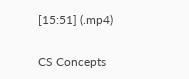[15:51] (.mp4)

CS Concepts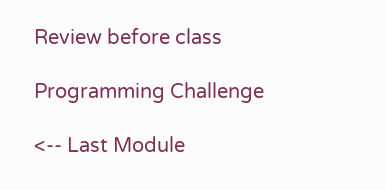Review before class

Programming Challenge

<-- Last Module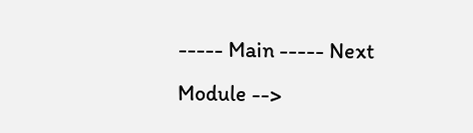----- Main ----- Next Module -->